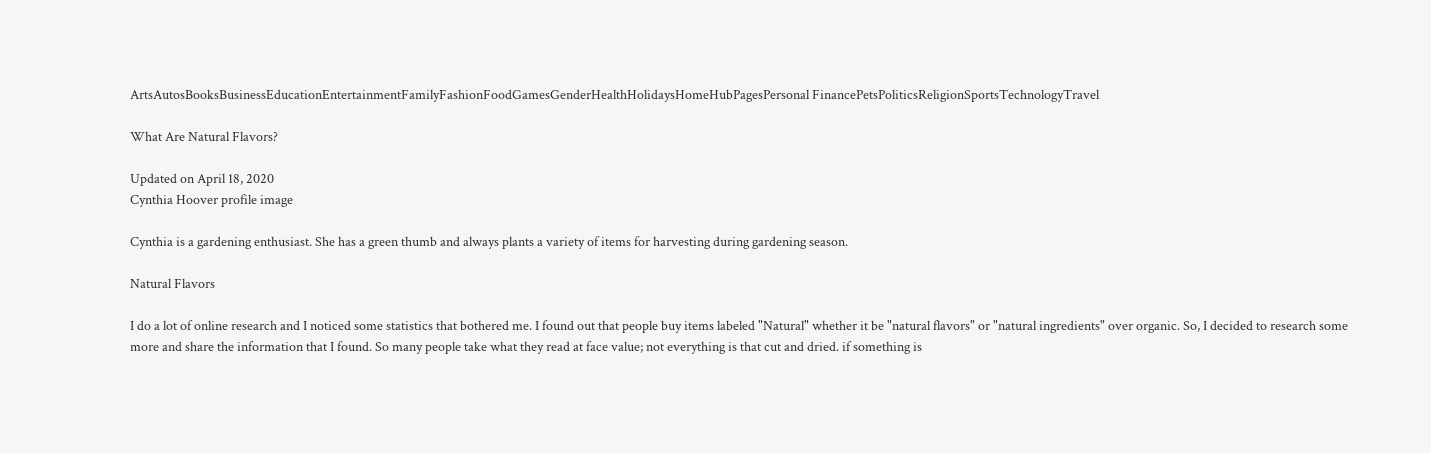ArtsAutosBooksBusinessEducationEntertainmentFamilyFashionFoodGamesGenderHealthHolidaysHomeHubPagesPersonal FinancePetsPoliticsReligionSportsTechnologyTravel

What Are Natural Flavors?

Updated on April 18, 2020
Cynthia Hoover profile image

Cynthia is a gardening enthusiast. She has a green thumb and always plants a variety of items for harvesting during gardening season.

Natural Flavors

I do a lot of online research and I noticed some statistics that bothered me. I found out that people buy items labeled "Natural" whether it be "natural flavors" or "natural ingredients" over organic. So, I decided to research some more and share the information that I found. So many people take what they read at face value; not everything is that cut and dried. if something is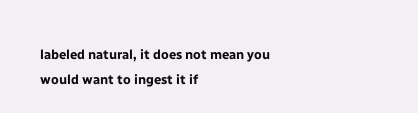labeled natural, it does not mean you would want to ingest it if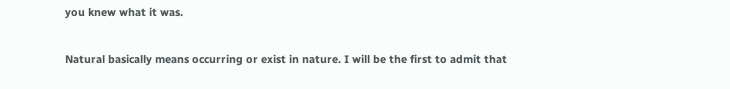you knew what it was.

Natural basically means occurring or exist in nature. I will be the first to admit that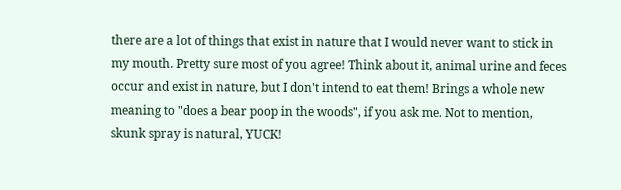there are a lot of things that exist in nature that I would never want to stick in my mouth. Pretty sure most of you agree! Think about it, animal urine and feces occur and exist in nature, but I don't intend to eat them! Brings a whole new meaning to "does a bear poop in the woods", if you ask me. Not to mention, skunk spray is natural, YUCK!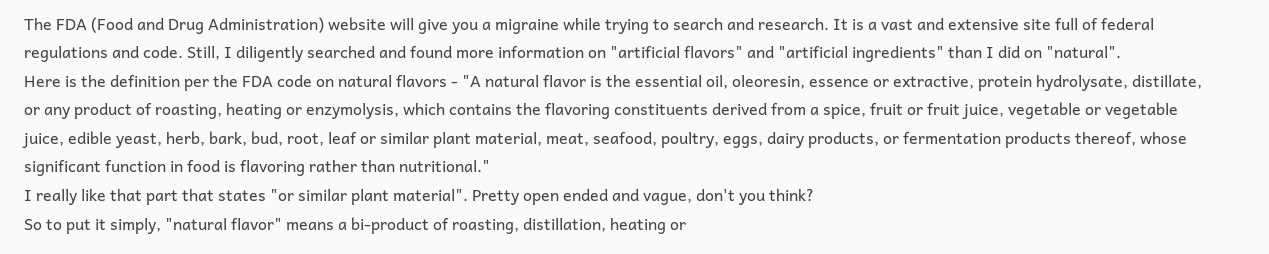The FDA (Food and Drug Administration) website will give you a migraine while trying to search and research. It is a vast and extensive site full of federal regulations and code. Still, I diligently searched and found more information on "artificial flavors" and "artificial ingredients" than I did on "natural".
Here is the definition per the FDA code on natural flavors - "A natural flavor is the essential oil, oleoresin, essence or extractive, protein hydrolysate, distillate, or any product of roasting, heating or enzymolysis, which contains the flavoring constituents derived from a spice, fruit or fruit juice, vegetable or vegetable juice, edible yeast, herb, bark, bud, root, leaf or similar plant material, meat, seafood, poultry, eggs, dairy products, or fermentation products thereof, whose significant function in food is flavoring rather than nutritional."
I really like that part that states "or similar plant material". Pretty open ended and vague, don't you think?
So to put it simply, "natural flavor" means a bi-product of roasting, distillation, heating or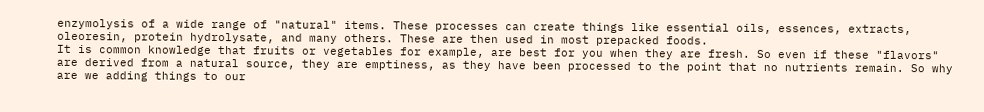enzymolysis of a wide range of "natural" items. These processes can create things like essential oils, essences, extracts, oleoresin, protein hydrolysate, and many others. These are then used in most prepacked foods.
It is common knowledge that fruits or vegetables for example, are best for you when they are fresh. So even if these "flavors" are derived from a natural source, they are emptiness, as they have been processed to the point that no nutrients remain. So why are we adding things to our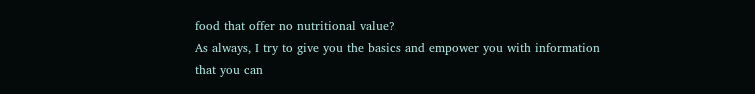food that offer no nutritional value?
As always, I try to give you the basics and empower you with information that you can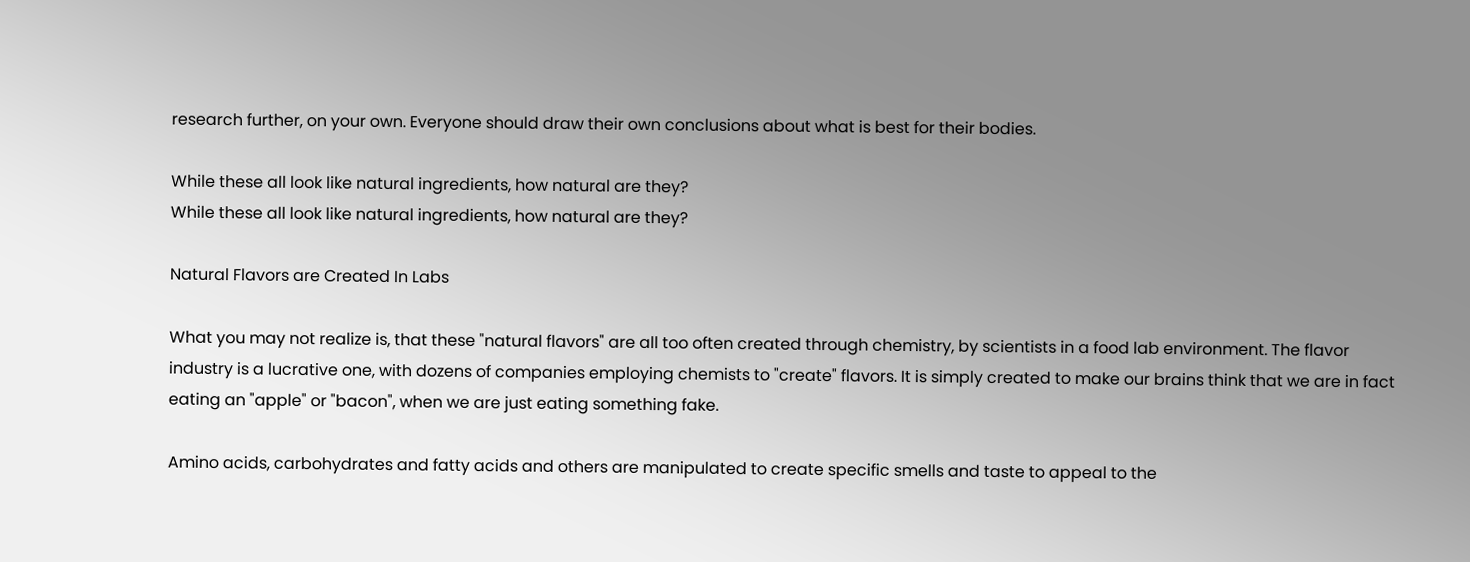research further, on your own. Everyone should draw their own conclusions about what is best for their bodies.

While these all look like natural ingredients, how natural are they?
While these all look like natural ingredients, how natural are they?

Natural Flavors are Created In Labs

What you may not realize is, that these "natural flavors" are all too often created through chemistry, by scientists in a food lab environment. The flavor industry is a lucrative one, with dozens of companies employing chemists to "create" flavors. It is simply created to make our brains think that we are in fact eating an "apple" or "bacon", when we are just eating something fake.

Amino acids, carbohydrates and fatty acids and others are manipulated to create specific smells and taste to appeal to the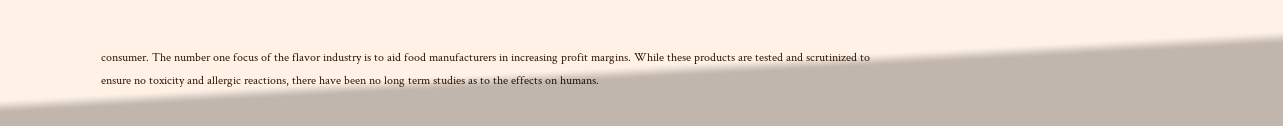consumer. The number one focus of the flavor industry is to aid food manufacturers in increasing profit margins. While these products are tested and scrutinized to ensure no toxicity and allergic reactions, there have been no long term studies as to the effects on humans.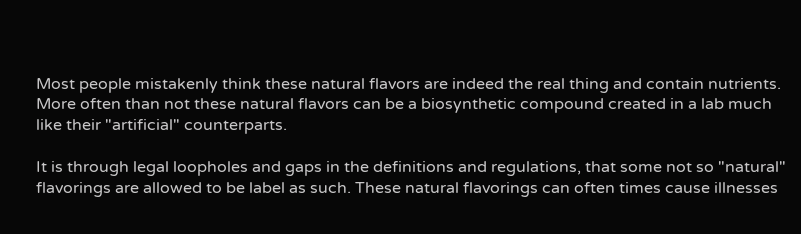Most people mistakenly think these natural flavors are indeed the real thing and contain nutrients. More often than not these natural flavors can be a biosynthetic compound created in a lab much like their "artificial" counterparts.

It is through legal loopholes and gaps in the definitions and regulations, that some not so "natural" flavorings are allowed to be label as such. These natural flavorings can often times cause illnesses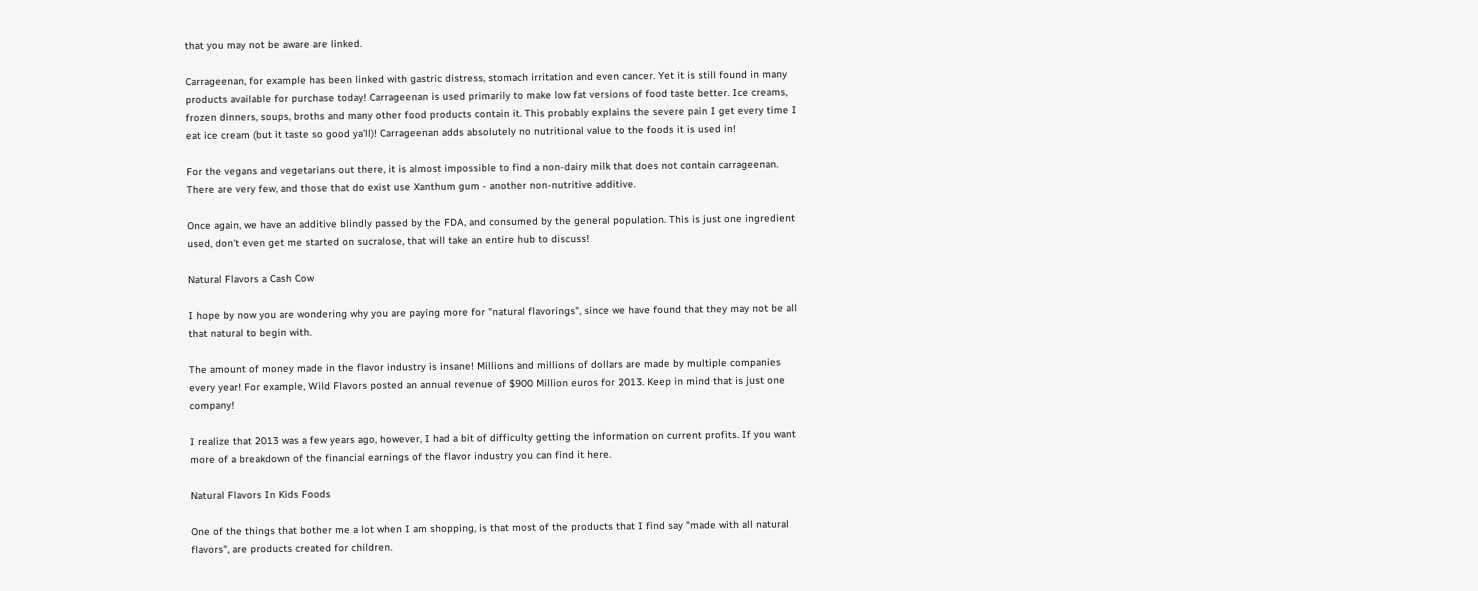that you may not be aware are linked.

Carrageenan, for example has been linked with gastric distress, stomach irritation and even cancer. Yet it is still found in many products available for purchase today! Carrageenan is used primarily to make low fat versions of food taste better. Ice creams, frozen dinners, soups, broths and many other food products contain it. This probably explains the severe pain I get every time I eat ice cream (but it taste so good ya'll)! Carrageenan adds absolutely no nutritional value to the foods it is used in!

For the vegans and vegetarians out there, it is almost impossible to find a non-dairy milk that does not contain carrageenan. There are very few, and those that do exist use Xanthum gum - another non-nutritive additive.

Once again, we have an additive blindly passed by the FDA, and consumed by the general population. This is just one ingredient used, don't even get me started on sucralose, that will take an entire hub to discuss!

Natural Flavors a Cash Cow

I hope by now you are wondering why you are paying more for "natural flavorings", since we have found that they may not be all that natural to begin with.

The amount of money made in the flavor industry is insane! Millions and millions of dollars are made by multiple companies every year! For example, Wild Flavors posted an annual revenue of $900 Million euros for 2013. Keep in mind that is just one company!

I realize that 2013 was a few years ago, however, I had a bit of difficulty getting the information on current profits. If you want more of a breakdown of the financial earnings of the flavor industry you can find it here.

Natural Flavors In Kids Foods

One of the things that bother me a lot when I am shopping, is that most of the products that I find say "made with all natural flavors", are products created for children.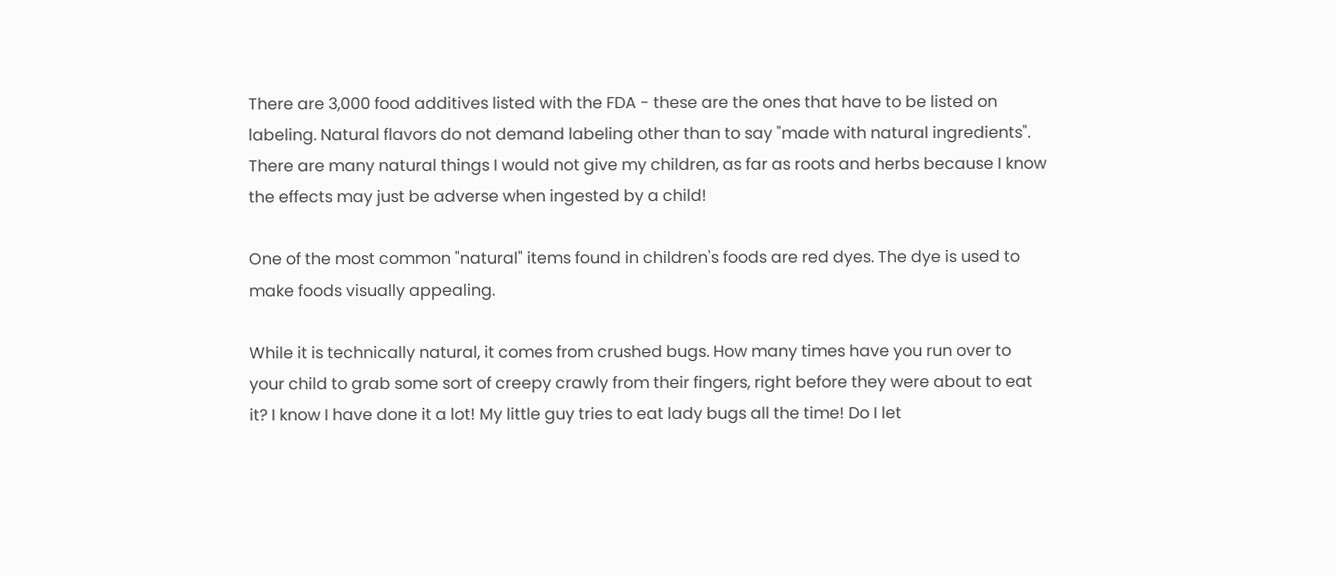There are 3,000 food additives listed with the FDA - these are the ones that have to be listed on labeling. Natural flavors do not demand labeling other than to say "made with natural ingredients". There are many natural things I would not give my children, as far as roots and herbs because I know the effects may just be adverse when ingested by a child!

One of the most common "natural" items found in children's foods are red dyes. The dye is used to make foods visually appealing.

While it is technically natural, it comes from crushed bugs. How many times have you run over to your child to grab some sort of creepy crawly from their fingers, right before they were about to eat it? I know I have done it a lot! My little guy tries to eat lady bugs all the time! Do I let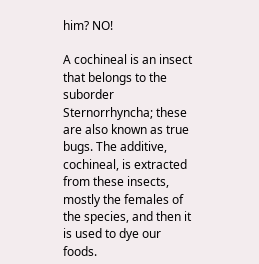him? NO!

A cochineal is an insect that belongs to the suborder Sternorrhyncha; these are also known as true bugs. The additive, cochineal, is extracted from these insects, mostly the females of the species, and then it is used to dye our foods.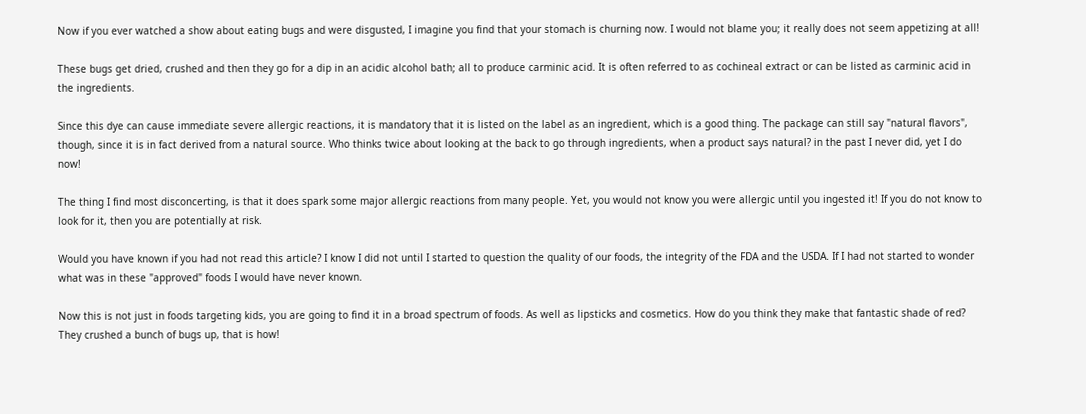Now if you ever watched a show about eating bugs and were disgusted, I imagine you find that your stomach is churning now. I would not blame you; it really does not seem appetizing at all!

These bugs get dried, crushed and then they go for a dip in an acidic alcohol bath; all to produce carminic acid. It is often referred to as cochineal extract or can be listed as carminic acid in the ingredients.

Since this dye can cause immediate severe allergic reactions, it is mandatory that it is listed on the label as an ingredient, which is a good thing. The package can still say "natural flavors", though, since it is in fact derived from a natural source. Who thinks twice about looking at the back to go through ingredients, when a product says natural? in the past I never did, yet I do now!

The thing I find most disconcerting, is that it does spark some major allergic reactions from many people. Yet, you would not know you were allergic until you ingested it! If you do not know to look for it, then you are potentially at risk.

Would you have known if you had not read this article? I know I did not until I started to question the quality of our foods, the integrity of the FDA and the USDA. If I had not started to wonder what was in these "approved" foods I would have never known.

Now this is not just in foods targeting kids, you are going to find it in a broad spectrum of foods. As well as lipsticks and cosmetics. How do you think they make that fantastic shade of red? They crushed a bunch of bugs up, that is how!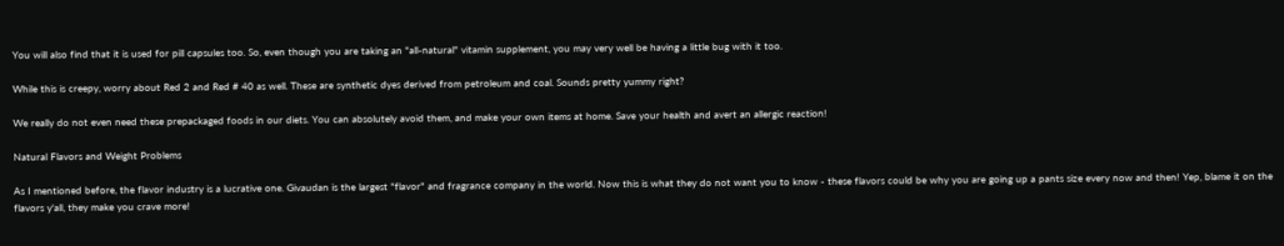You will also find that it is used for pill capsules too. So, even though you are taking an "all-natural" vitamin supplement, you may very well be having a little bug with it too.

While this is creepy, worry about Red 2 and Red # 40 as well. These are synthetic dyes derived from petroleum and coal. Sounds pretty yummy right?

We really do not even need these prepackaged foods in our diets. You can absolutely avoid them, and make your own items at home. Save your health and avert an allergic reaction!

Natural Flavors and Weight Problems

As I mentioned before, the flavor industry is a lucrative one. Givaudan is the largest "flavor" and fragrance company in the world. Now this is what they do not want you to know - these flavors could be why you are going up a pants size every now and then! Yep, blame it on the flavors y'all, they make you crave more!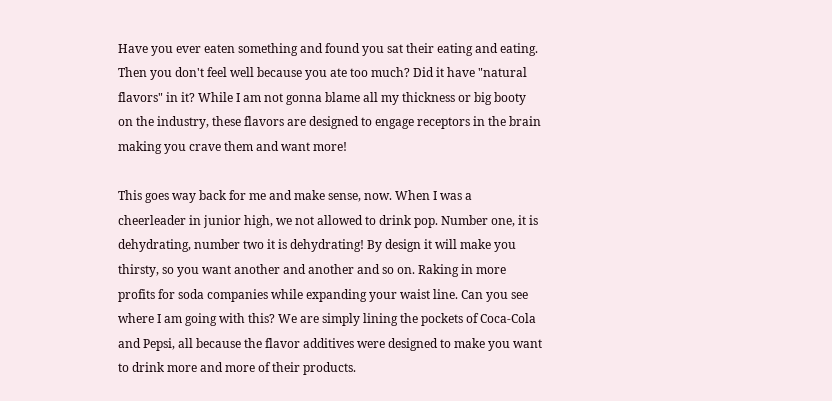Have you ever eaten something and found you sat their eating and eating. Then you don't feel well because you ate too much? Did it have "natural flavors" in it? While I am not gonna blame all my thickness or big booty on the industry, these flavors are designed to engage receptors in the brain making you crave them and want more!

This goes way back for me and make sense, now. When I was a cheerleader in junior high, we not allowed to drink pop. Number one, it is dehydrating, number two it is dehydrating! By design it will make you thirsty, so you want another and another and so on. Raking in more profits for soda companies while expanding your waist line. Can you see where I am going with this? We are simply lining the pockets of Coca-Cola and Pepsi, all because the flavor additives were designed to make you want to drink more and more of their products.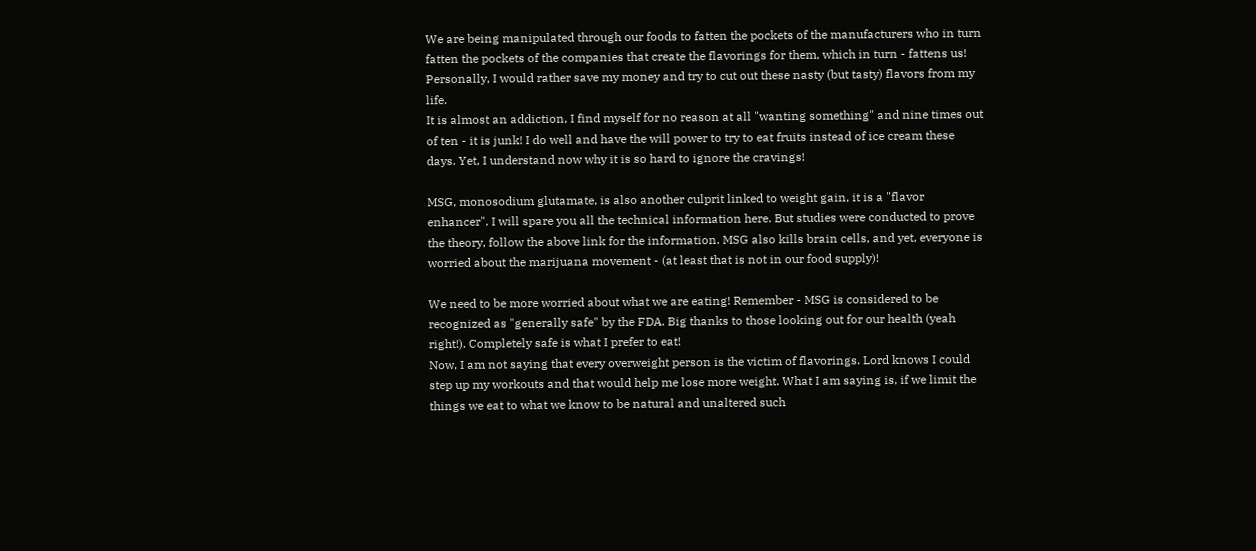We are being manipulated through our foods to fatten the pockets of the manufacturers who in turn fatten the pockets of the companies that create the flavorings for them, which in turn - fattens us! Personally, I would rather save my money and try to cut out these nasty (but tasty) flavors from my life.
It is almost an addiction, I find myself for no reason at all "wanting something" and nine times out of ten - it is junk! I do well and have the will power to try to eat fruits instead of ice cream these days. Yet, I understand now why it is so hard to ignore the cravings!

MSG, monosodium glutamate, is also another culprit linked to weight gain, it is a "flavor enhancer". I will spare you all the technical information here. But studies were conducted to prove the theory, follow the above link for the information. MSG also kills brain cells, and yet, everyone is worried about the marijuana movement - (at least that is not in our food supply)!

We need to be more worried about what we are eating! Remember - MSG is considered to be recognized as "generally safe" by the FDA. Big thanks to those looking out for our health (yeah right!). Completely safe is what I prefer to eat!
Now, I am not saying that every overweight person is the victim of flavorings. Lord knows I could step up my workouts and that would help me lose more weight. What I am saying is, if we limit the things we eat to what we know to be natural and unaltered such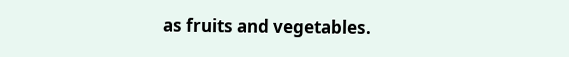as fruits and vegetables.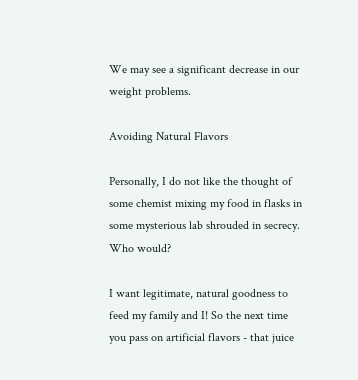We may see a significant decrease in our weight problems.

Avoiding Natural Flavors

Personally, I do not like the thought of some chemist mixing my food in flasks in some mysterious lab shrouded in secrecy. Who would?

I want legitimate, natural goodness to feed my family and I! So the next time you pass on artificial flavors - that juice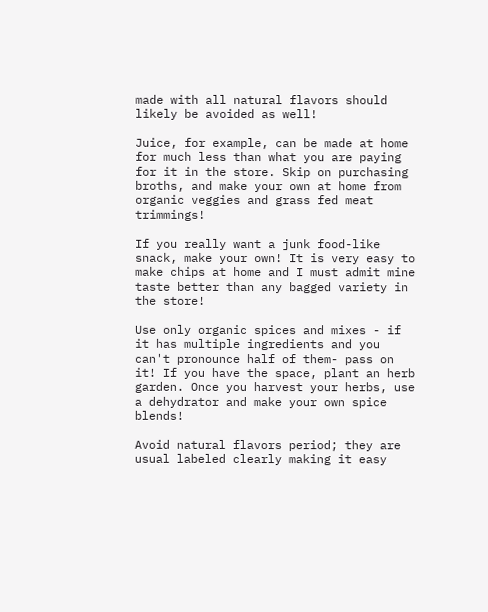made with all natural flavors should likely be avoided as well!

Juice, for example, can be made at home for much less than what you are paying for it in the store. Skip on purchasing broths, and make your own at home from organic veggies and grass fed meat trimmings!

If you really want a junk food-like snack, make your own! It is very easy to make chips at home and I must admit mine taste better than any bagged variety in the store!

Use only organic spices and mixes - if it has multiple ingredients and you can't pronounce half of them- pass on it! If you have the space, plant an herb garden. Once you harvest your herbs, use a dehydrator and make your own spice blends!

Avoid natural flavors period; they are usual labeled clearly making it easy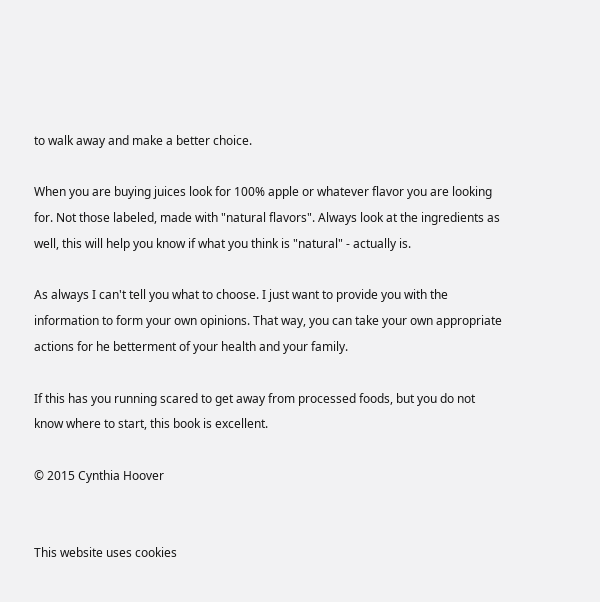to walk away and make a better choice.

When you are buying juices look for 100% apple or whatever flavor you are looking for. Not those labeled, made with "natural flavors". Always look at the ingredients as well, this will help you know if what you think is "natural" - actually is.

As always I can't tell you what to choose. I just want to provide you with the information to form your own opinions. That way, you can take your own appropriate actions for he betterment of your health and your family.

If this has you running scared to get away from processed foods, but you do not know where to start, this book is excellent.

© 2015 Cynthia Hoover


This website uses cookies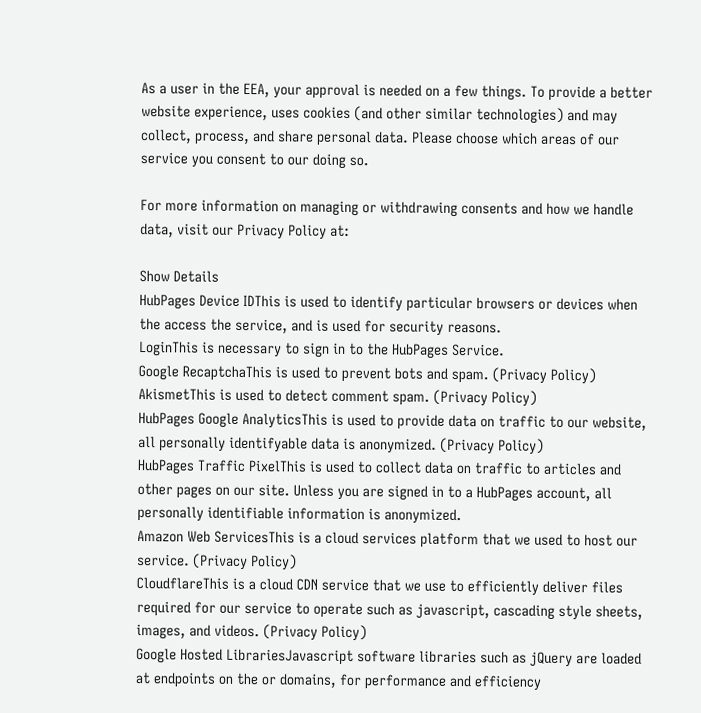As a user in the EEA, your approval is needed on a few things. To provide a better website experience, uses cookies (and other similar technologies) and may collect, process, and share personal data. Please choose which areas of our service you consent to our doing so.

For more information on managing or withdrawing consents and how we handle data, visit our Privacy Policy at:

Show Details
HubPages Device IDThis is used to identify particular browsers or devices when the access the service, and is used for security reasons.
LoginThis is necessary to sign in to the HubPages Service.
Google RecaptchaThis is used to prevent bots and spam. (Privacy Policy)
AkismetThis is used to detect comment spam. (Privacy Policy)
HubPages Google AnalyticsThis is used to provide data on traffic to our website, all personally identifyable data is anonymized. (Privacy Policy)
HubPages Traffic PixelThis is used to collect data on traffic to articles and other pages on our site. Unless you are signed in to a HubPages account, all personally identifiable information is anonymized.
Amazon Web ServicesThis is a cloud services platform that we used to host our service. (Privacy Policy)
CloudflareThis is a cloud CDN service that we use to efficiently deliver files required for our service to operate such as javascript, cascading style sheets, images, and videos. (Privacy Policy)
Google Hosted LibrariesJavascript software libraries such as jQuery are loaded at endpoints on the or domains, for performance and efficiency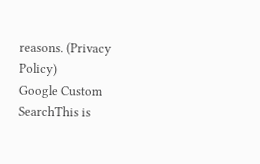reasons. (Privacy Policy)
Google Custom SearchThis is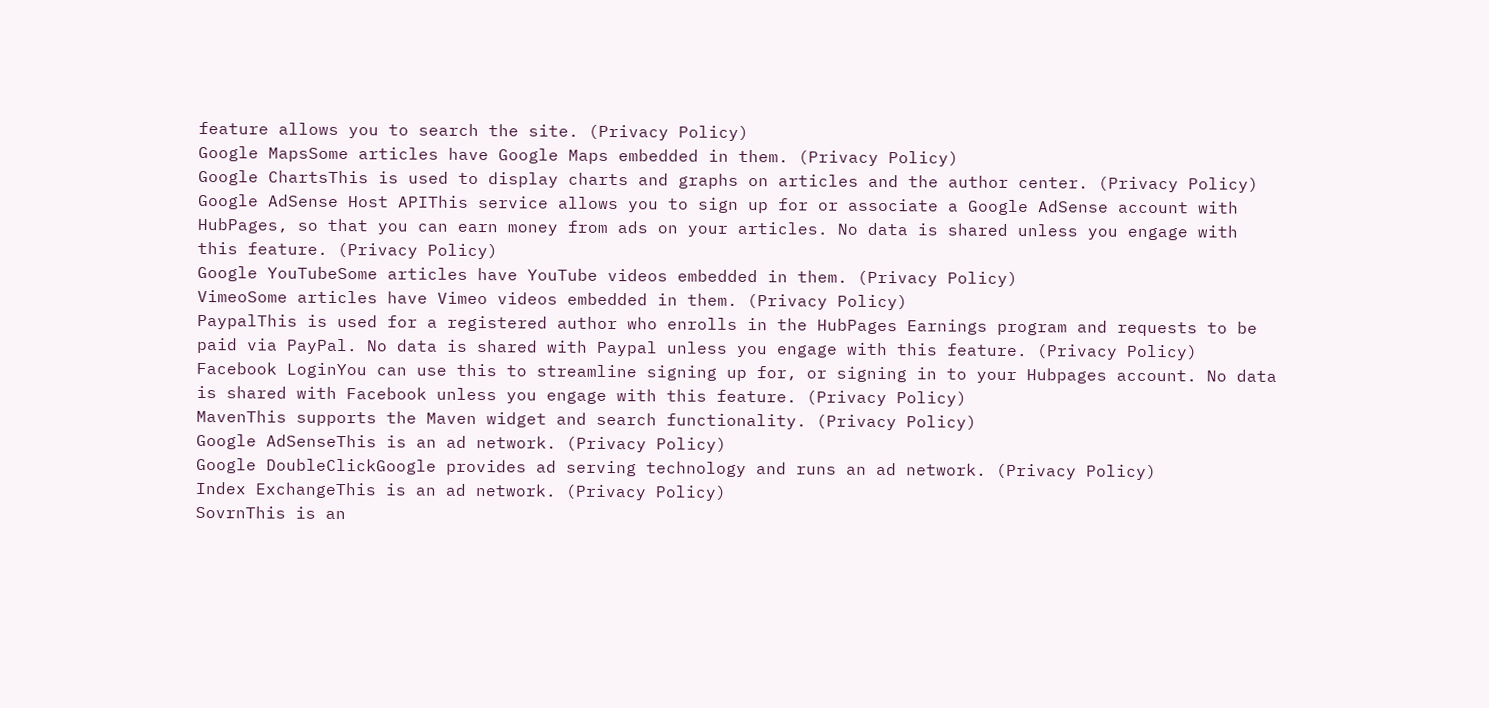feature allows you to search the site. (Privacy Policy)
Google MapsSome articles have Google Maps embedded in them. (Privacy Policy)
Google ChartsThis is used to display charts and graphs on articles and the author center. (Privacy Policy)
Google AdSense Host APIThis service allows you to sign up for or associate a Google AdSense account with HubPages, so that you can earn money from ads on your articles. No data is shared unless you engage with this feature. (Privacy Policy)
Google YouTubeSome articles have YouTube videos embedded in them. (Privacy Policy)
VimeoSome articles have Vimeo videos embedded in them. (Privacy Policy)
PaypalThis is used for a registered author who enrolls in the HubPages Earnings program and requests to be paid via PayPal. No data is shared with Paypal unless you engage with this feature. (Privacy Policy)
Facebook LoginYou can use this to streamline signing up for, or signing in to your Hubpages account. No data is shared with Facebook unless you engage with this feature. (Privacy Policy)
MavenThis supports the Maven widget and search functionality. (Privacy Policy)
Google AdSenseThis is an ad network. (Privacy Policy)
Google DoubleClickGoogle provides ad serving technology and runs an ad network. (Privacy Policy)
Index ExchangeThis is an ad network. (Privacy Policy)
SovrnThis is an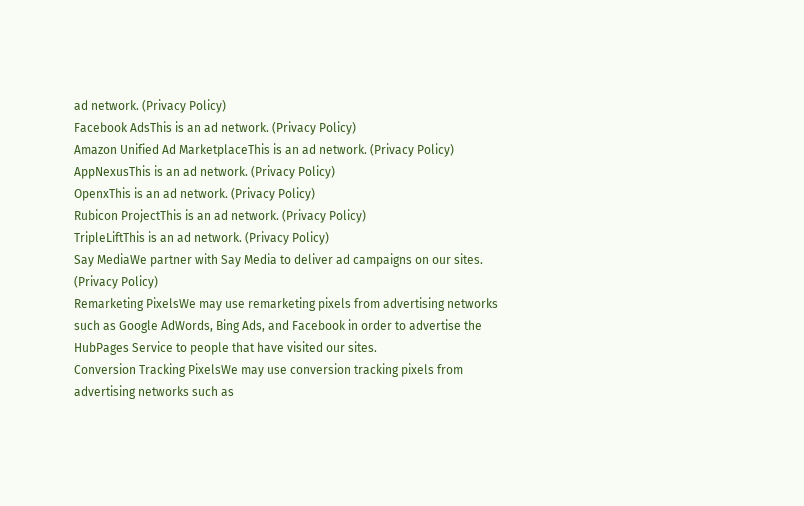ad network. (Privacy Policy)
Facebook AdsThis is an ad network. (Privacy Policy)
Amazon Unified Ad MarketplaceThis is an ad network. (Privacy Policy)
AppNexusThis is an ad network. (Privacy Policy)
OpenxThis is an ad network. (Privacy Policy)
Rubicon ProjectThis is an ad network. (Privacy Policy)
TripleLiftThis is an ad network. (Privacy Policy)
Say MediaWe partner with Say Media to deliver ad campaigns on our sites. (Privacy Policy)
Remarketing PixelsWe may use remarketing pixels from advertising networks such as Google AdWords, Bing Ads, and Facebook in order to advertise the HubPages Service to people that have visited our sites.
Conversion Tracking PixelsWe may use conversion tracking pixels from advertising networks such as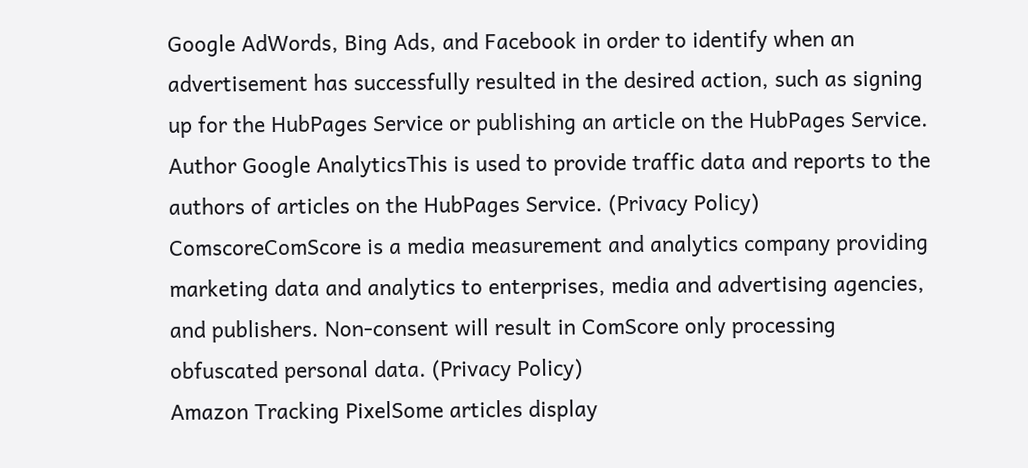Google AdWords, Bing Ads, and Facebook in order to identify when an advertisement has successfully resulted in the desired action, such as signing up for the HubPages Service or publishing an article on the HubPages Service.
Author Google AnalyticsThis is used to provide traffic data and reports to the authors of articles on the HubPages Service. (Privacy Policy)
ComscoreComScore is a media measurement and analytics company providing marketing data and analytics to enterprises, media and advertising agencies, and publishers. Non-consent will result in ComScore only processing obfuscated personal data. (Privacy Policy)
Amazon Tracking PixelSome articles display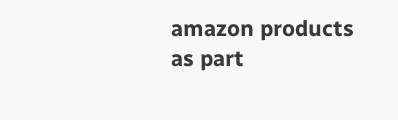amazon products as part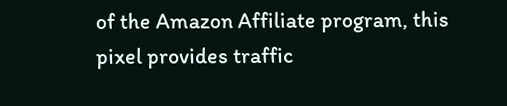of the Amazon Affiliate program, this pixel provides traffic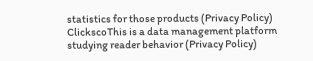statistics for those products (Privacy Policy)
ClickscoThis is a data management platform studying reader behavior (Privacy Policy)